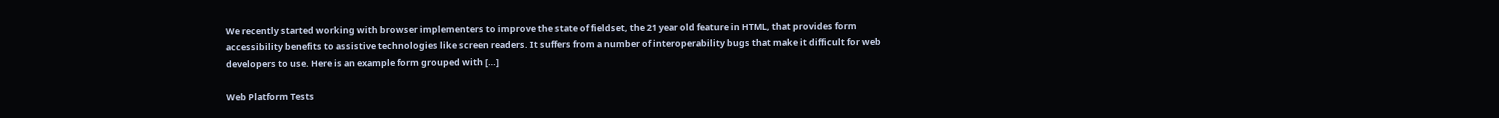We recently started working with browser implementers to improve the state of fieldset, the 21 year old feature in HTML, that provides form accessibility benefits to assistive technologies like screen readers. It suffers from a number of interoperability bugs that make it difficult for web developers to use. Here is an example form grouped with […]

Web Platform Tests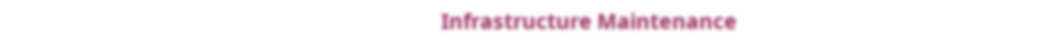Infrastructure Maintenance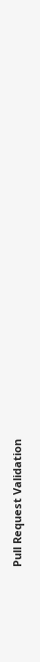Pull Request Validation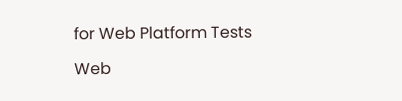for Web Platform Tests

Web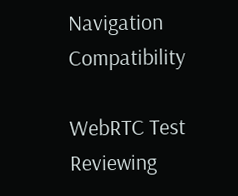Navigation Compatibility

WebRTC Test Reviewing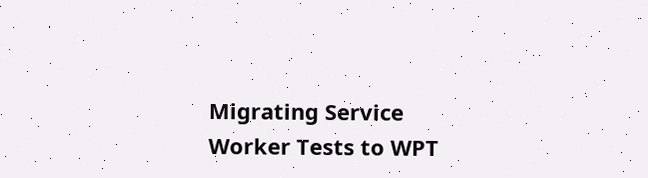Migrating Service Worker Tests to WPT